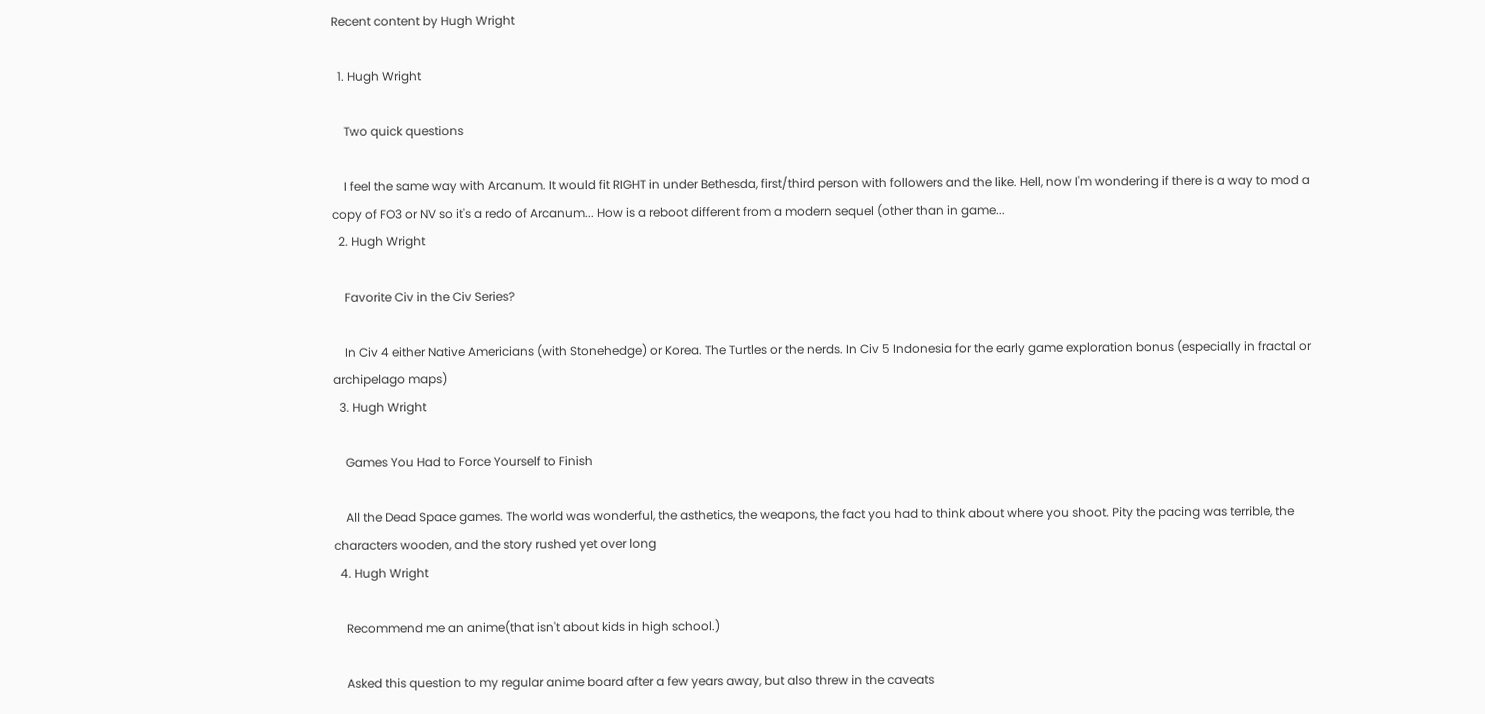Recent content by Hugh Wright

  1. Hugh Wright

    Two quick questions

    I feel the same way with Arcanum. It would fit RIGHT in under Bethesda, first/third person with followers and the like. Hell, now I'm wondering if there is a way to mod a copy of FO3 or NV so it's a redo of Arcanum... How is a reboot different from a modern sequel (other than in game...
  2. Hugh Wright

    Favorite Civ in the Civ Series?

    In Civ 4 either Native Americians (with Stonehedge) or Korea. The Turtles or the nerds. In Civ 5 Indonesia for the early game exploration bonus (especially in fractal or archipelago maps)
  3. Hugh Wright

    Games You Had to Force Yourself to Finish

    All the Dead Space games. The world was wonderful, the asthetics, the weapons, the fact you had to think about where you shoot. Pity the pacing was terrible, the characters wooden, and the story rushed yet over long
  4. Hugh Wright

    Recommend me an anime(that isn't about kids in high school.)

    Asked this question to my regular anime board after a few years away, but also threw in the caveats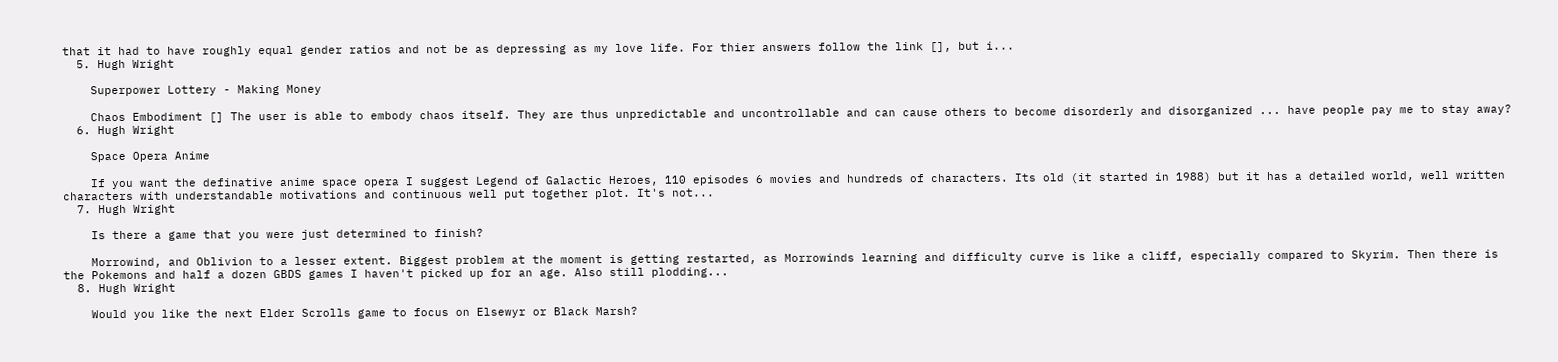that it had to have roughly equal gender ratios and not be as depressing as my love life. For thier answers follow the link [], but i...
  5. Hugh Wright

    Superpower Lottery - Making Money

    Chaos Embodiment [] The user is able to embody chaos itself. They are thus unpredictable and uncontrollable and can cause others to become disorderly and disorganized ... have people pay me to stay away?
  6. Hugh Wright

    Space Opera Anime

    If you want the definative anime space opera I suggest Legend of Galactic Heroes, 110 episodes 6 movies and hundreds of characters. Its old (it started in 1988) but it has a detailed world, well written characters with understandable motivations and continuous well put together plot. It's not...
  7. Hugh Wright

    Is there a game that you were just determined to finish?

    Morrowind, and Oblivion to a lesser extent. Biggest problem at the moment is getting restarted, as Morrowinds learning and difficulty curve is like a cliff, especially compared to Skyrim. Then there is the Pokemons and half a dozen GBDS games I haven't picked up for an age. Also still plodding...
  8. Hugh Wright

    Would you like the next Elder Scrolls game to focus on Elsewyr or Black Marsh?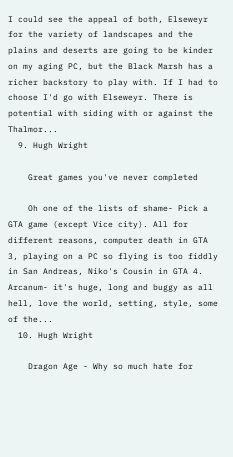I could see the appeal of both, Elseweyr for the variety of landscapes and the plains and deserts are going to be kinder on my aging PC, but the Black Marsh has a richer backstory to play with. If I had to choose I'd go with Elseweyr. There is potential with siding with or against the Thalmor...
  9. Hugh Wright

    Great games you've never completed

    Oh one of the lists of shame- Pick a GTA game (except Vice city). All for different reasons, computer death in GTA 3, playing on a PC so flying is too fiddly in San Andreas, Niko's Cousin in GTA 4. Arcanum- it's huge, long and buggy as all hell, love the world, setting, style, some of the...
  10. Hugh Wright

    Dragon Age - Why so much hate for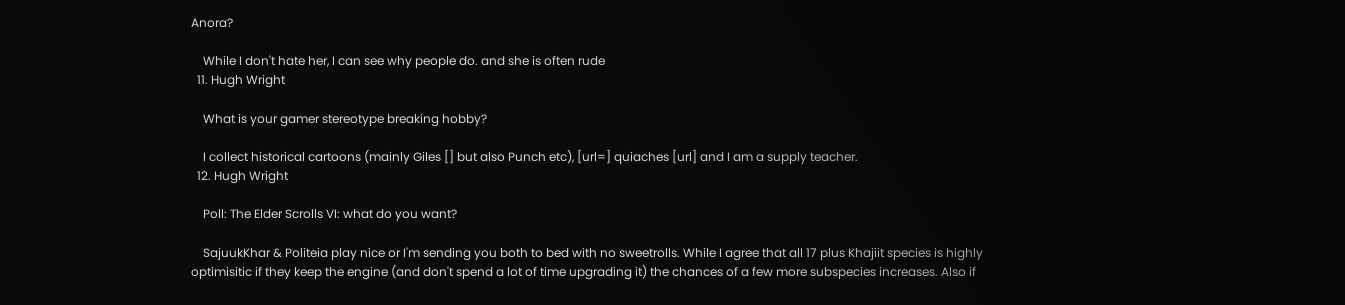Anora?

    While I don't hate her, I can see why people do. and she is often rude
  11. Hugh Wright

    What is your gamer stereotype breaking hobby?

    I collect historical cartoons (mainly Giles [] but also Punch etc), [url=] quiaches [url] and I am a supply teacher.
  12. Hugh Wright

    Poll: The Elder Scrolls VI: what do you want?

    SajuukKhar & Politeia play nice or I'm sending you both to bed with no sweetrolls. While I agree that all 17 plus Khajiit species is highly optimisitic if they keep the engine (and don't spend a lot of time upgrading it) the chances of a few more subspecies increases. Also if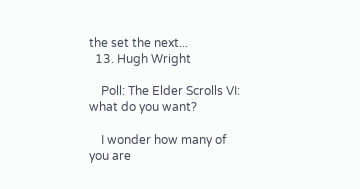the set the next...
  13. Hugh Wright

    Poll: The Elder Scrolls VI: what do you want?

    I wonder how many of you are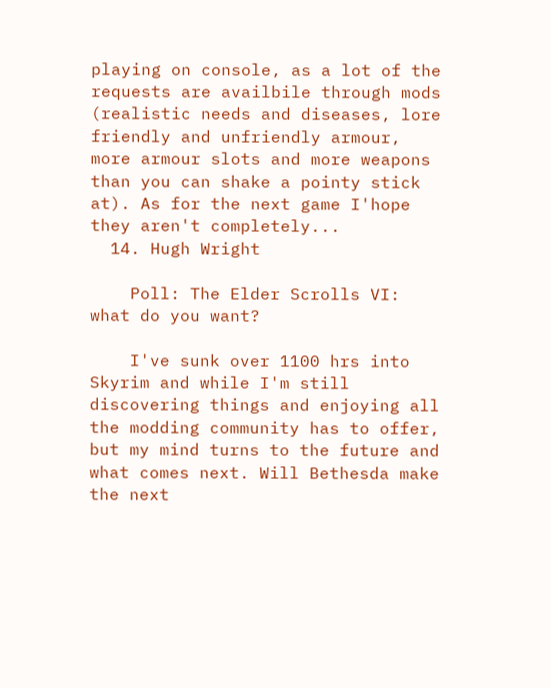playing on console, as a lot of the requests are availbile through mods (realistic needs and diseases, lore friendly and unfriendly armour, more armour slots and more weapons than you can shake a pointy stick at). As for the next game I'hope they aren't completely...
  14. Hugh Wright

    Poll: The Elder Scrolls VI: what do you want?

    I've sunk over 1100 hrs into Skyrim and while I'm still discovering things and enjoying all the modding community has to offer, but my mind turns to the future and what comes next. Will Bethesda make the next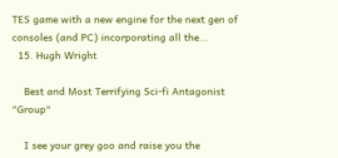TES game with a new engine for the next gen of consoles (and PC) incorporating all the...
  15. Hugh Wright

    Best and Most Terrifying Sci-fi Antagonist "Group"

    I see your grey goo and raise you the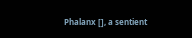Phalanx [], a sentient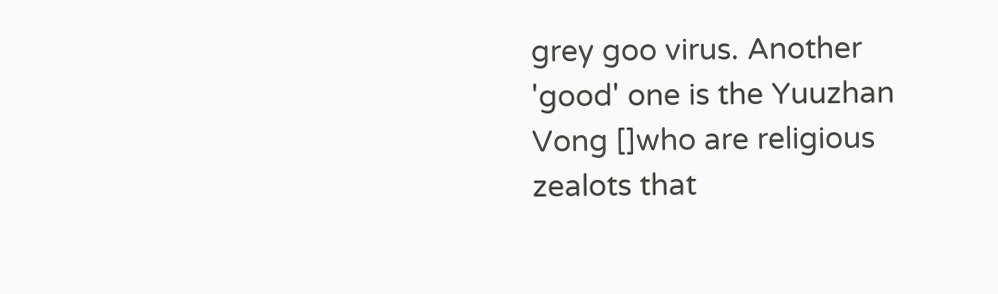grey goo virus. Another 'good' one is the Yuuzhan Vong []who are religious zealots that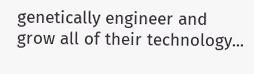genetically engineer and grow all of their technology...